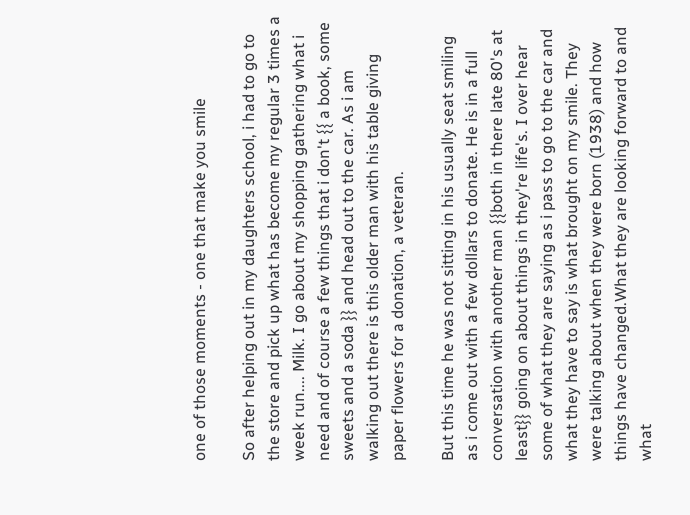one of those moments - one that make you smile

So after helping out in my daughters school, i had to go to the store and pick up what has become my regular 3 times a week run.... Milk. I go about my shopping gathering what i need and of course a few things that i don't {{ a book, some sweets and a soda }} and head out to the car. As i am walking out there is this older man with his table giving paper flowers for a donation, a veteran.

But this time he was not sitting in his usually seat smiling as i come out with a few dollars to donate. He is in a full conversation with another man {{both in there late 80's at least}} going on about things in they're life's. I over hear some of what they are saying as i pass to go to the car and what they have to say is what brought on my smile. They were talking about when they were born (1938) and how things have changed.What they are looking forward to and what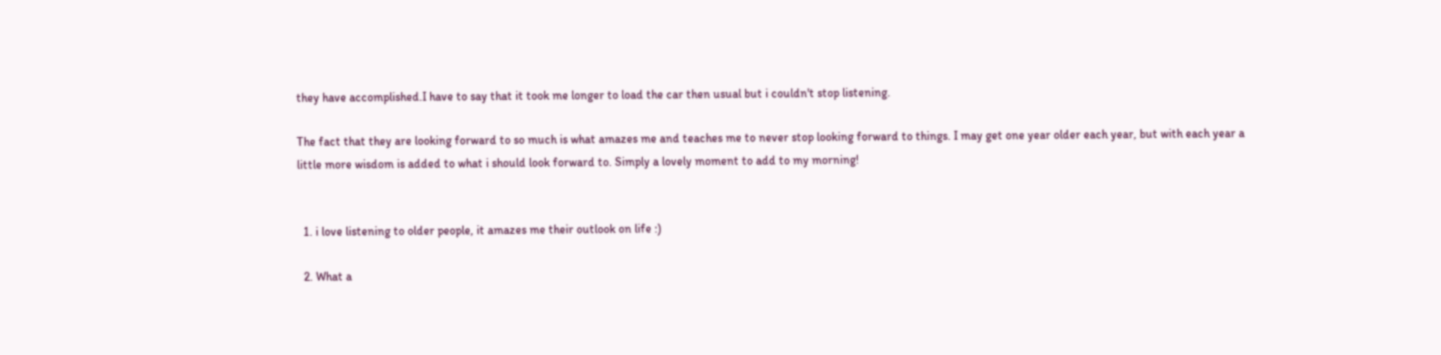they have accomplished.I have to say that it took me longer to load the car then usual but i couldn't stop listening.

The fact that they are looking forward to so much is what amazes me and teaches me to never stop looking forward to things. I may get one year older each year, but with each year a little more wisdom is added to what i should look forward to. Simply a lovely moment to add to my morning!


  1. i love listening to older people, it amazes me their outlook on life :)

  2. What a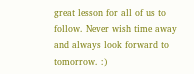great lesson for all of us to follow. Never wish time away and always look forward to tomorrow. :)